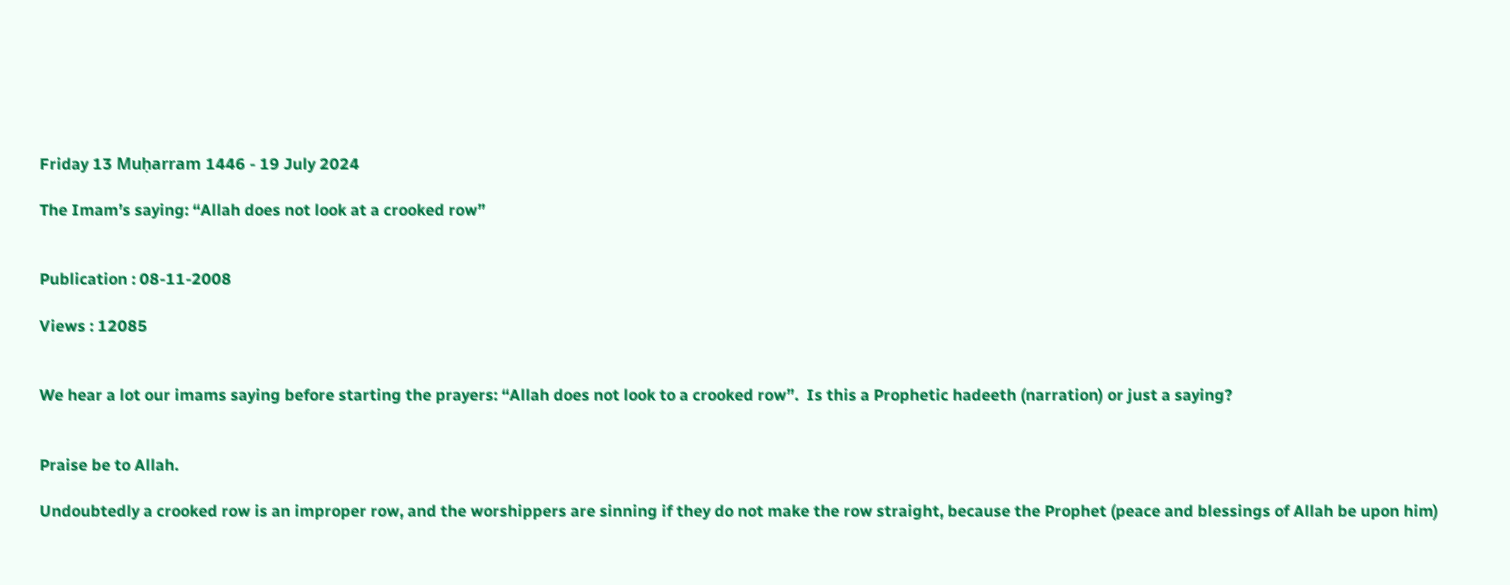Friday 13 Muḥarram 1446 - 19 July 2024

The Imam’s saying: “Allah does not look at a crooked row”


Publication : 08-11-2008

Views : 12085


We hear a lot our imams saying before starting the prayers: “Allah does not look to a crooked row”.  Is this a Prophetic hadeeth (narration) or just a saying?


Praise be to Allah.

Undoubtedly a crooked row is an improper row, and the worshippers are sinning if they do not make the row straight, because the Prophet (peace and blessings of Allah be upon him)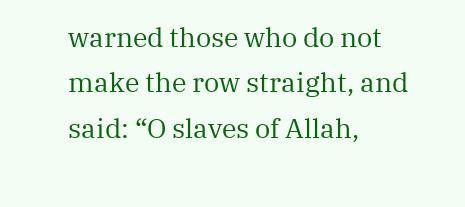warned those who do not make the row straight, and said: “O slaves of Allah,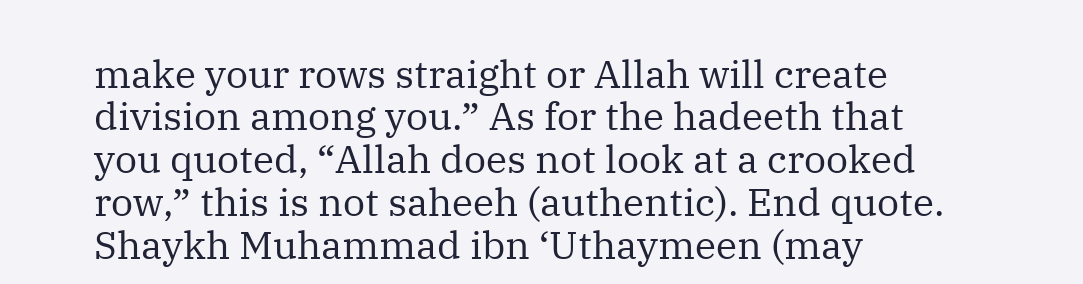make your rows straight or Allah will create division among you.” As for the hadeeth that you quoted, “Allah does not look at a crooked row,” this is not saheeh (authentic). End quote.
Shaykh Muhammad ibn ‘Uthaymeen (may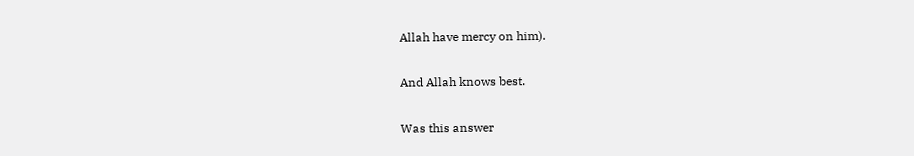Allah have mercy on him).

And Allah knows best.

Was this answer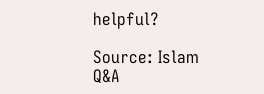helpful?

Source: Islam Q&A